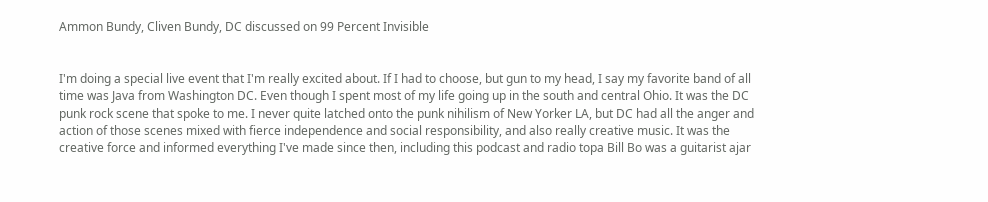Ammon Bundy, Cliven Bundy, DC discussed on 99 Percent Invisible


I'm doing a special live event that I'm really excited about. If I had to choose, but gun to my head, I say my favorite band of all time was Java from Washington DC. Even though I spent most of my life going up in the south and central Ohio. It was the DC punk rock scene that spoke to me. I never quite latched onto the punk nihilism of New Yorker LA, but DC had all the anger and action of those scenes mixed with fierce independence and social responsibility, and also really creative music. It was the creative force and informed everything I've made since then, including this podcast and radio topa Bill Bo was a guitarist ajar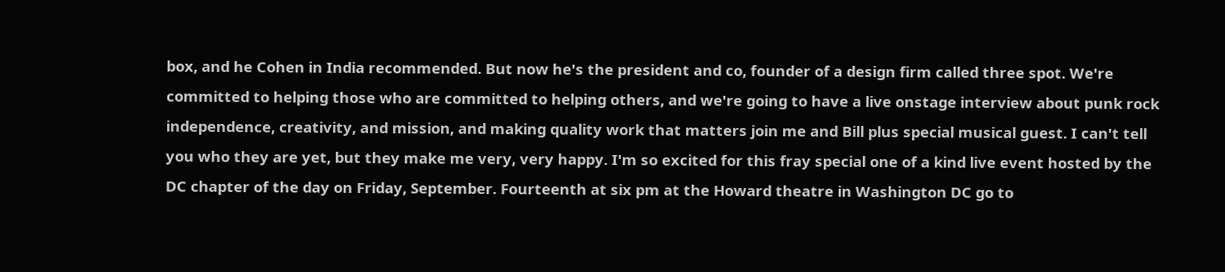box, and he Cohen in India recommended. But now he's the president and co, founder of a design firm called three spot. We're committed to helping those who are committed to helping others, and we're going to have a live onstage interview about punk rock independence, creativity, and mission, and making quality work that matters join me and Bill plus special musical guest. I can't tell you who they are yet, but they make me very, very happy. I'm so excited for this fray special one of a kind live event hosted by the DC chapter of the day on Friday, September. Fourteenth at six pm at the Howard theatre in Washington DC go to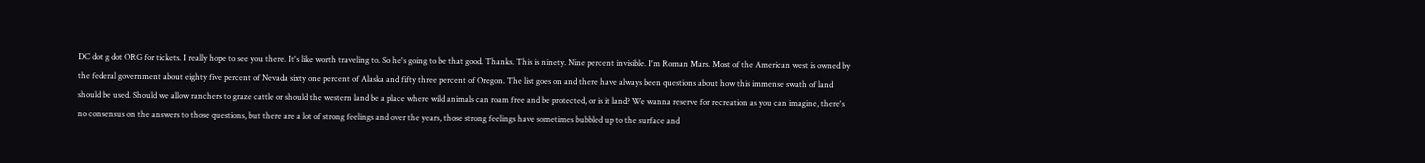DC dot g dot ORG for tickets. I really hope to see you there. It's like worth traveling to. So he's going to be that good. Thanks. This is ninety. Nine percent invisible. I'm Roman Mars. Most of the American west is owned by the federal government about eighty five percent of Nevada sixty one percent of Alaska and fifty three percent of Oregon. The list goes on and there have always been questions about how this immense swath of land should be used. Should we allow ranchers to graze cattle or should the western land be a place where wild animals can roam free and be protected, or is it land? We wanna reserve for recreation as you can imagine, there's no consensus on the answers to those questions, but there are a lot of strong feelings and over the years, those strong feelings have sometimes bubbled up to the surface and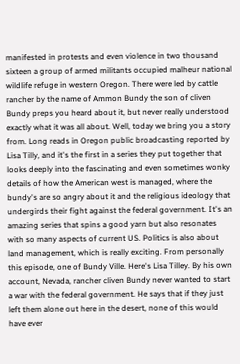manifested in protests and even violence in two thousand sixteen a group of armed militants occupied malheur national wildlife refuge in western Oregon. There were led by cattle rancher by the name of Ammon Bundy the son of cliven Bundy preps you heard about it, but never really understood exactly what it was all about. Well, today we bring you a story from. Long reads in Oregon public broadcasting reported by Lisa Tilly, and it's the first in a series they put together that looks deeply into the fascinating and even sometimes wonky details of how the American west is managed, where the bundy's are so angry about it and the religious ideology that undergirds their fight against the federal government. It's an amazing series that spins a good yarn but also resonates with so many aspects of current US. Politics is also about land management, which is really exciting. From personally this episode, one of Bundy Ville. Here's Lisa Tilley. By his own account, Nevada, rancher cliven Bundy never wanted to start a war with the federal government. He says that if they just left them alone out here in the desert, none of this would have ever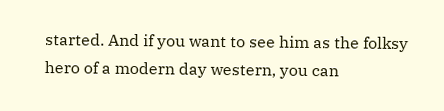started. And if you want to see him as the folksy hero of a modern day western, you can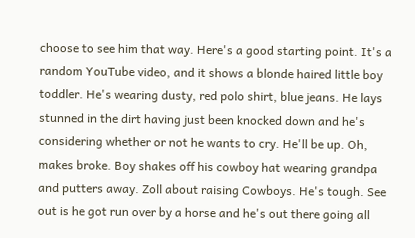choose to see him that way. Here's a good starting point. It's a random YouTube video, and it shows a blonde haired little boy toddler. He's wearing dusty, red polo shirt, blue jeans. He lays stunned in the dirt having just been knocked down and he's considering whether or not he wants to cry. He'll be up. Oh, makes broke. Boy shakes off his cowboy hat wearing grandpa and putters away. Zoll about raising Cowboys. He's tough. See out is he got run over by a horse and he's out there going all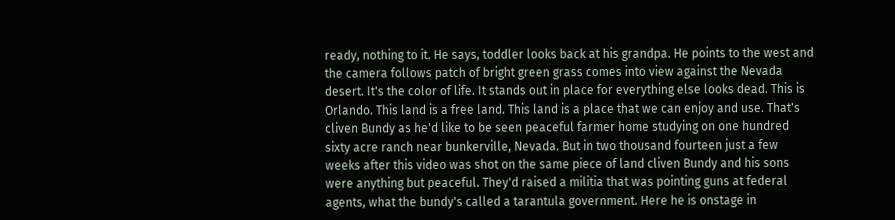ready, nothing to it. He says, toddler looks back at his grandpa. He points to the west and the camera follows patch of bright green grass comes into view against the Nevada desert. It's the color of life. It stands out in place for everything else looks dead. This is Orlando. This land is a free land. This land is a place that we can enjoy and use. That's cliven Bundy as he'd like to be seen peaceful farmer home studying on one hundred sixty acre ranch near bunkerville, Nevada. But in two thousand fourteen just a few weeks after this video was shot on the same piece of land cliven Bundy and his sons were anything but peaceful. They'd raised a militia that was pointing guns at federal agents, what the bundy's called a tarantula government. Here he is onstage in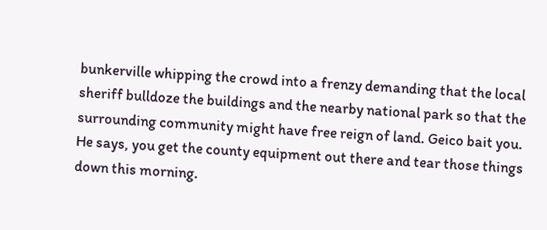bunkerville whipping the crowd into a frenzy demanding that the local sheriff bulldoze the buildings and the nearby national park so that the surrounding community might have free reign of land. Geico bait you. He says, you get the county equipment out there and tear those things down this morning.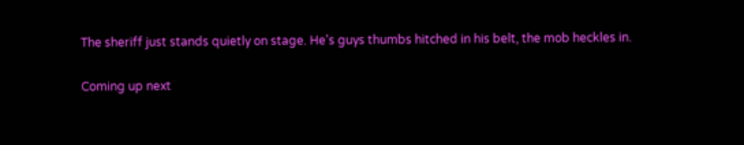The sheriff just stands quietly on stage. He's guys thumbs hitched in his belt, the mob heckles in.

Coming up next